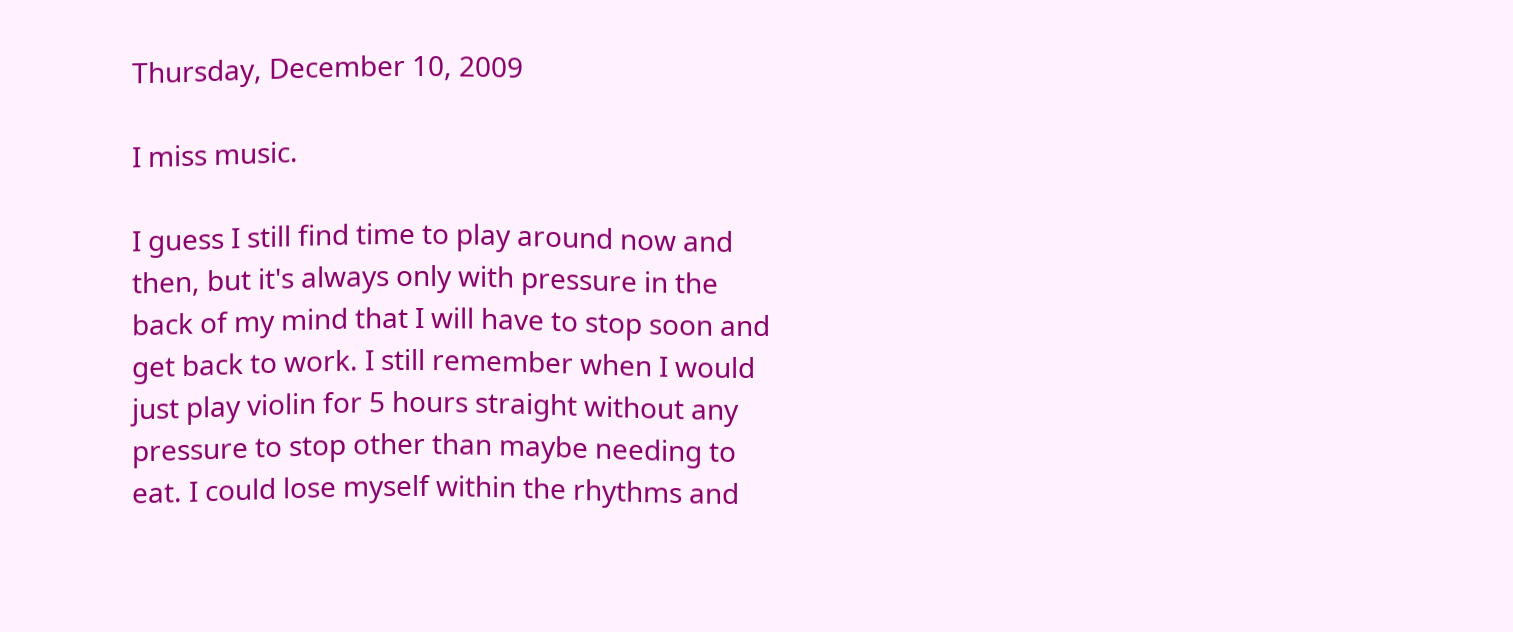Thursday, December 10, 2009

I miss music.

I guess I still find time to play around now and then, but it's always only with pressure in the back of my mind that I will have to stop soon and get back to work. I still remember when I would just play violin for 5 hours straight without any pressure to stop other than maybe needing to eat. I could lose myself within the rhythms and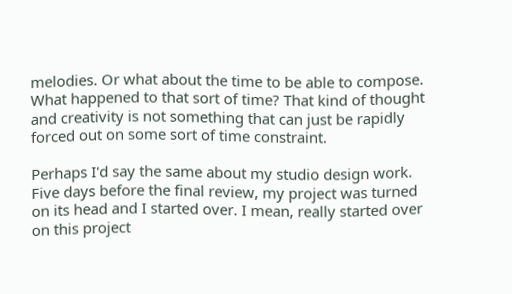melodies. Or what about the time to be able to compose. What happened to that sort of time? That kind of thought and creativity is not something that can just be rapidly forced out on some sort of time constraint.

Perhaps I'd say the same about my studio design work. Five days before the final review, my project was turned on its head and I started over. I mean, really started over on this project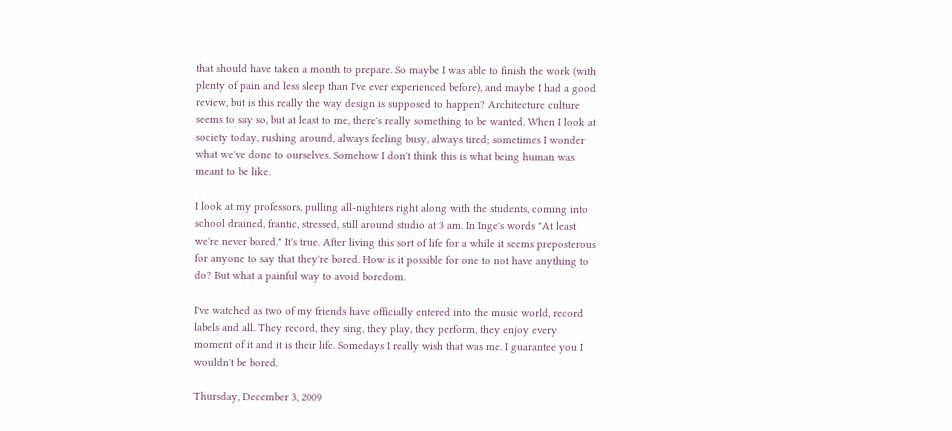that should have taken a month to prepare. So maybe I was able to finish the work (with plenty of pain and less sleep than I've ever experienced before), and maybe I had a good review, but is this really the way design is supposed to happen? Architecture culture seems to say so, but at least to me, there's really something to be wanted. When I look at society today, rushing around, always feeling busy, always tired; sometimes I wonder what we've done to ourselves. Somehow I don't think this is what being human was meant to be like.

I look at my professors, pulling all-nighters right along with the students, coming into school drained, frantic, stressed, still around studio at 3 am. In Inge's words "At least we're never bored." It's true. After living this sort of life for a while it seems preposterous for anyone to say that they're bored. How is it possible for one to not have anything to do? But what a painful way to avoid boredom.

I've watched as two of my friends have officially entered into the music world, record labels and all. They record, they sing, they play, they perform, they enjoy every moment of it and it is their life. Somedays I really wish that was me. I guarantee you I wouldn't be bored.

Thursday, December 3, 2009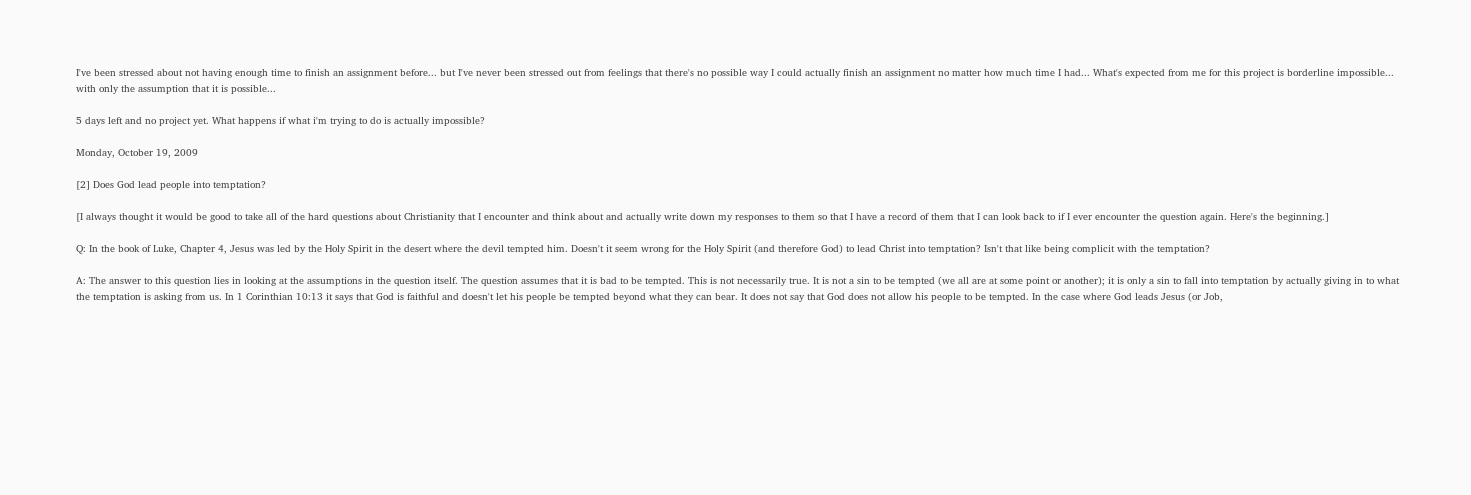I've been stressed about not having enough time to finish an assignment before... but I've never been stressed out from feelings that there's no possible way I could actually finish an assignment no matter how much time I had... What's expected from me for this project is borderline impossible... with only the assumption that it is possible...

5 days left and no project yet. What happens if what i'm trying to do is actually impossible?

Monday, October 19, 2009

[2] Does God lead people into temptation?

[I always thought it would be good to take all of the hard questions about Christianity that I encounter and think about and actually write down my responses to them so that I have a record of them that I can look back to if I ever encounter the question again. Here's the beginning.]

Q: In the book of Luke, Chapter 4, Jesus was led by the Holy Spirit in the desert where the devil tempted him. Doesn't it seem wrong for the Holy Spirit (and therefore God) to lead Christ into temptation? Isn't that like being complicit with the temptation?

A: The answer to this question lies in looking at the assumptions in the question itself. The question assumes that it is bad to be tempted. This is not necessarily true. It is not a sin to be tempted (we all are at some point or another); it is only a sin to fall into temptation by actually giving in to what the temptation is asking from us. In 1 Corinthian 10:13 it says that God is faithful and doesn't let his people be tempted beyond what they can bear. It does not say that God does not allow his people to be tempted. In the case where God leads Jesus (or Job,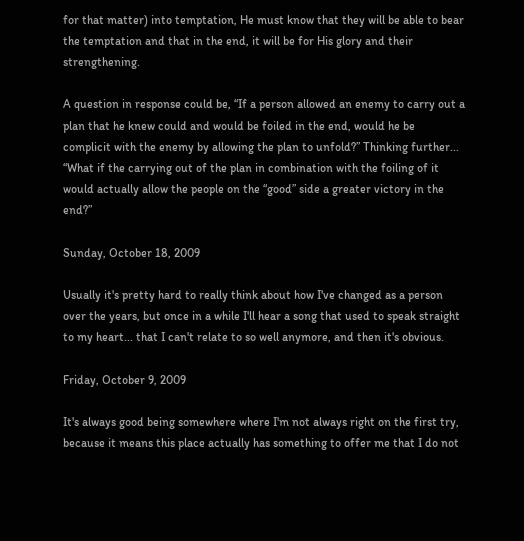for that matter) into temptation, He must know that they will be able to bear the temptation and that in the end, it will be for His glory and their strengthening.

A question in response could be, “If a person allowed an enemy to carry out a plan that he knew could and would be foiled in the end, would he be complicit with the enemy by allowing the plan to unfold?” Thinking further... “What if the carrying out of the plan in combination with the foiling of it would actually allow the people on the “good” side a greater victory in the end?”

Sunday, October 18, 2009

Usually it's pretty hard to really think about how I've changed as a person over the years, but once in a while I'll hear a song that used to speak straight to my heart... that I can't relate to so well anymore, and then it's obvious.

Friday, October 9, 2009

It's always good being somewhere where I'm not always right on the first try, because it means this place actually has something to offer me that I do not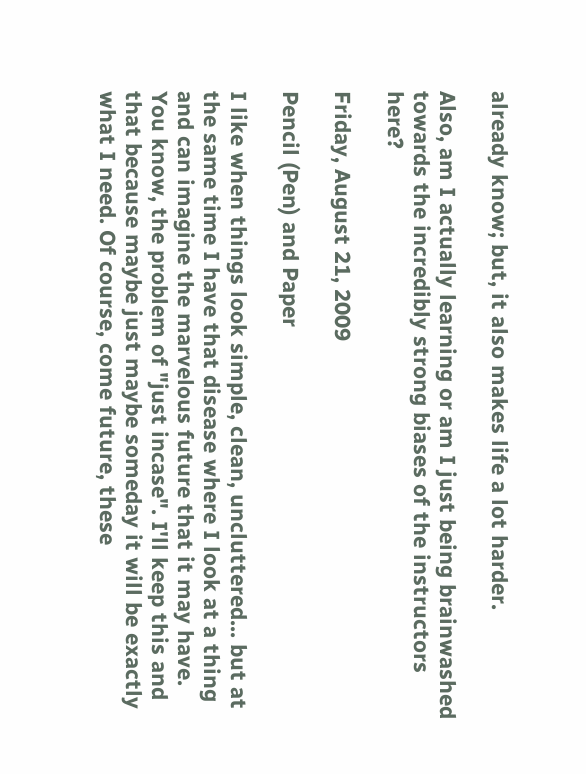already know; but, it also makes life a lot harder.

Also, am I actually learning or am I just being brainwashed towards the incredibly strong biases of the instructors here?

Friday, August 21, 2009

Pencil (Pen) and Paper

I like when things look simple, clean, uncluttered... but at the same time I have that disease where I look at a thing and can imagine the marvelous future that it may have. You know, the problem of "just incase". I'll keep this and that because maybe just maybe someday it will be exactly what I need. Of course, come future, these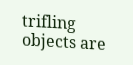trifling objects are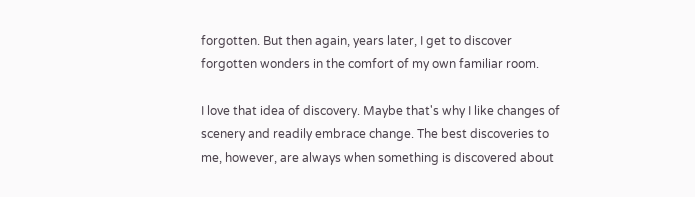forgotten. But then again, years later, I get to discover forgotten wonders in the comfort of my own familiar room.

I love that idea of discovery. Maybe that's why I like changes of scenery and readily embrace change. The best discoveries to me, however, are always when something is discovered about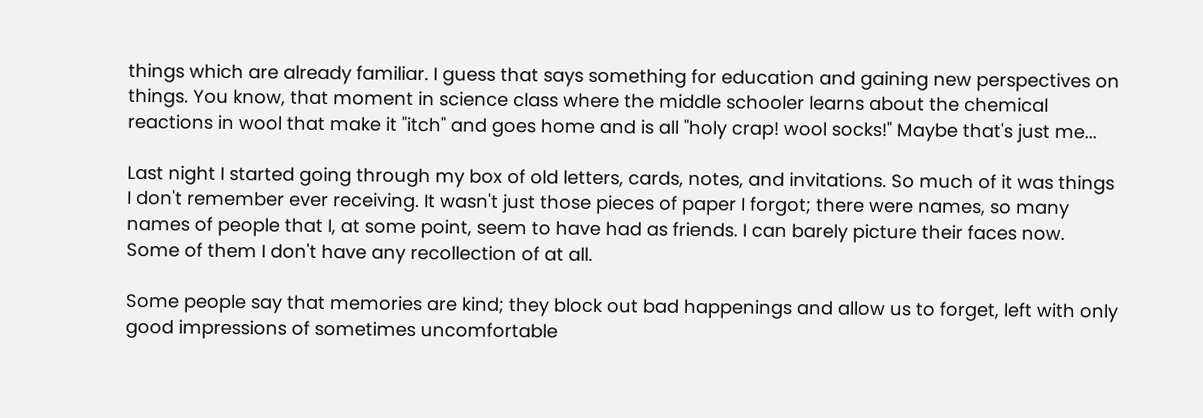things which are already familiar. I guess that says something for education and gaining new perspectives on things. You know, that moment in science class where the middle schooler learns about the chemical reactions in wool that make it "itch" and goes home and is all "holy crap! wool socks!" Maybe that's just me...

Last night I started going through my box of old letters, cards, notes, and invitations. So much of it was things I don't remember ever receiving. It wasn't just those pieces of paper I forgot; there were names, so many names of people that I, at some point, seem to have had as friends. I can barely picture their faces now. Some of them I don't have any recollection of at all.

Some people say that memories are kind; they block out bad happenings and allow us to forget, left with only good impressions of sometimes uncomfortable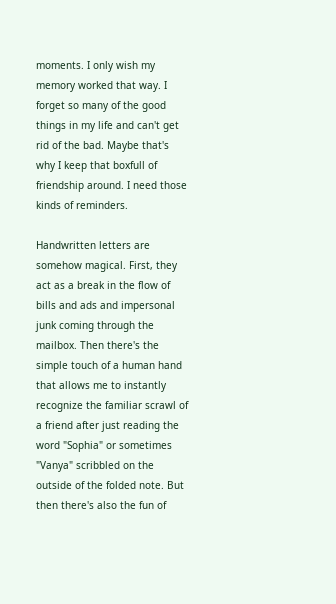moments. I only wish my memory worked that way. I forget so many of the good things in my life and can't get rid of the bad. Maybe that's why I keep that boxfull of friendship around. I need those kinds of reminders.

Handwritten letters are somehow magical. First, they act as a break in the flow of bills and ads and impersonal junk coming through the mailbox. Then there's the simple touch of a human hand that allows me to instantly recognize the familiar scrawl of a friend after just reading the word "Sophia" or sometimes "Vanya" scribbled on the outside of the folded note. But then there's also the fun of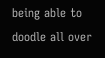being able to doodle all over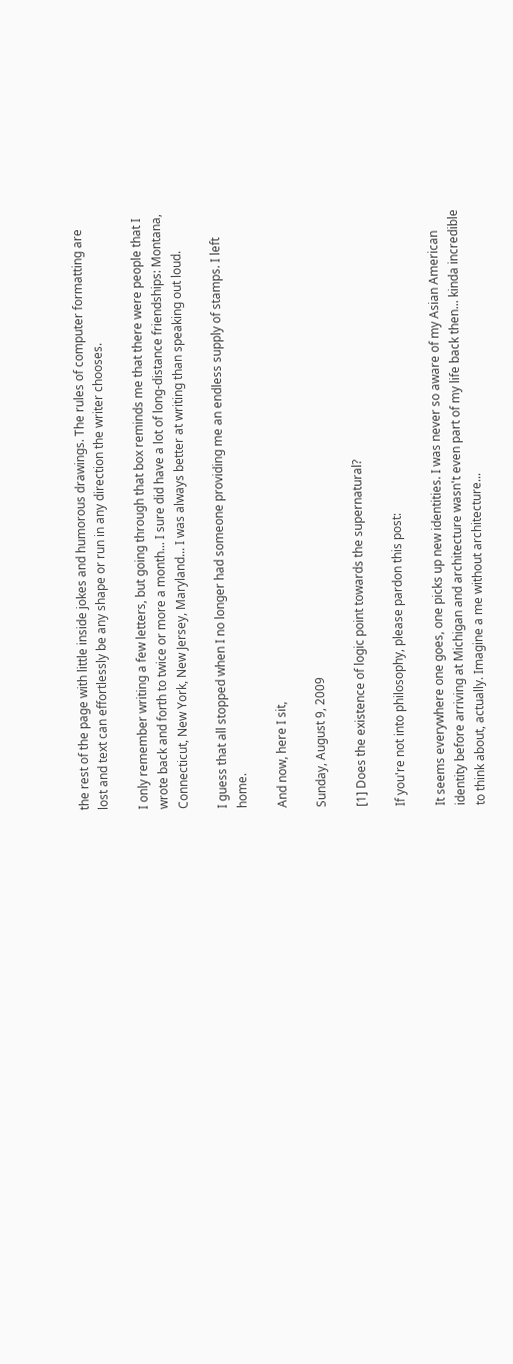the rest of the page with little inside jokes and humorous drawings. The rules of computer formatting are lost and text can effortlessly be any shape or run in any direction the writer chooses.

I only remember writing a few letters, but going through that box reminds me that there were people that I wrote back and forth to twice or more a month... I sure did have a lot of long-distance friendships: Montana, Connecticut, New York, New Jersey, Maryland... I was always better at writing than speaking out loud.

I guess that all stopped when I no longer had someone providing me an endless supply of stamps. I left home.

And now, here I sit,

Sunday, August 9, 2009

[1] Does the existence of logic point towards the supernatural?

If you're not into philosophy, please pardon this post:

It seems everywhere one goes, one picks up new identities. I was never so aware of my Asian American identity before arriving at Michigan and architecture wasn't even part of my life back then... kinda incredible to think about, actually. Imagine a me without architecture...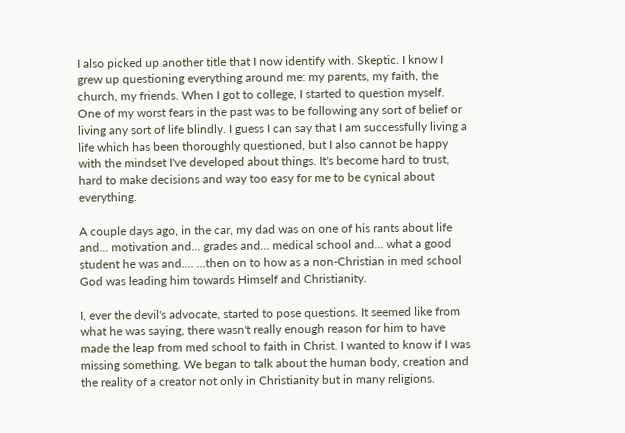I also picked up another title that I now identify with. Skeptic. I know I grew up questioning everything around me: my parents, my faith, the church, my friends. When I got to college, I started to question myself. One of my worst fears in the past was to be following any sort of belief or living any sort of life blindly. I guess I can say that I am successfully living a life which has been thoroughly questioned, but I also cannot be happy with the mindset I've developed about things. It's become hard to trust, hard to make decisions and way too easy for me to be cynical about everything.

A couple days ago, in the car, my dad was on one of his rants about life and... motivation and... grades and... medical school and... what a good student he was and.... ...then on to how as a non-Christian in med school God was leading him towards Himself and Christianity.

I, ever the devil's advocate, started to pose questions. It seemed like from what he was saying, there wasn't really enough reason for him to have made the leap from med school to faith in Christ. I wanted to know if I was missing something. We began to talk about the human body, creation and the reality of a creator not only in Christianity but in many religions.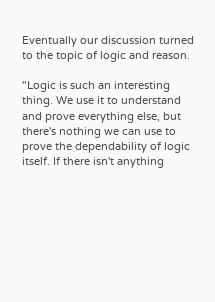Eventually our discussion turned to the topic of logic and reason.

"Logic is such an interesting thing. We use it to understand and prove everything else, but there's nothing we can use to prove the dependability of logic itself. If there isn't anything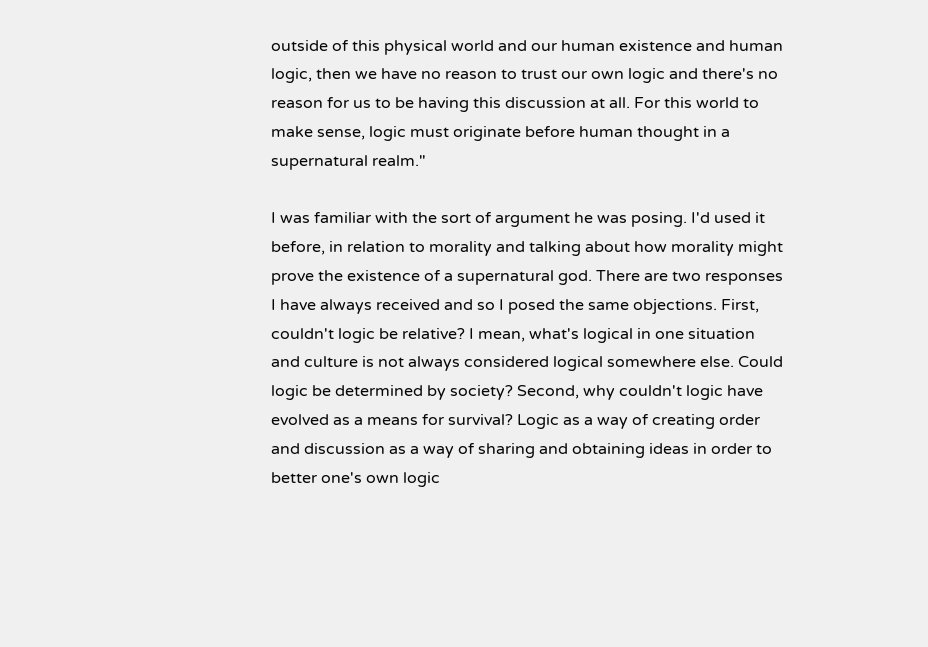outside of this physical world and our human existence and human logic, then we have no reason to trust our own logic and there's no reason for us to be having this discussion at all. For this world to make sense, logic must originate before human thought in a supernatural realm."

I was familiar with the sort of argument he was posing. I'd used it before, in relation to morality and talking about how morality might prove the existence of a supernatural god. There are two responses I have always received and so I posed the same objections. First, couldn't logic be relative? I mean, what's logical in one situation and culture is not always considered logical somewhere else. Could logic be determined by society? Second, why couldn't logic have evolved as a means for survival? Logic as a way of creating order and discussion as a way of sharing and obtaining ideas in order to better one's own logic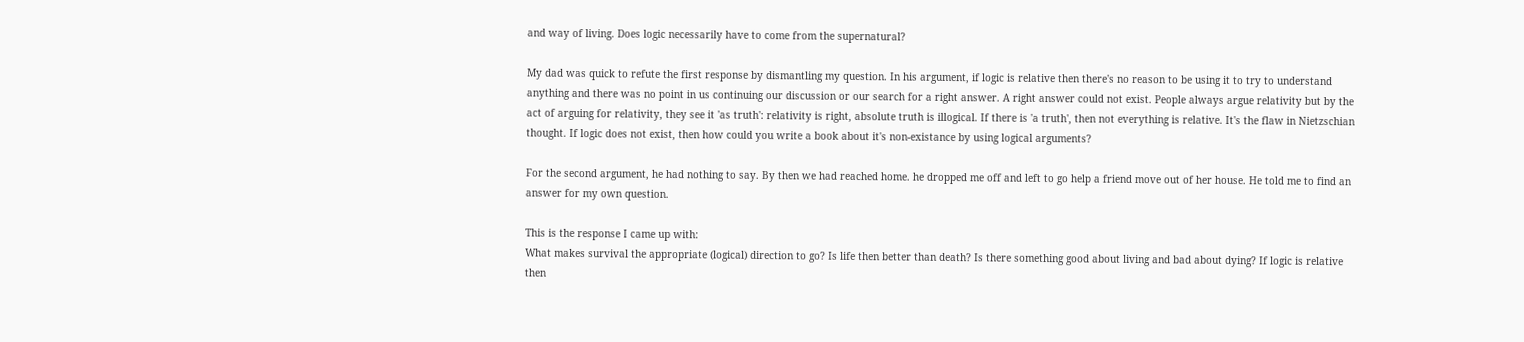and way of living. Does logic necessarily have to come from the supernatural?

My dad was quick to refute the first response by dismantling my question. In his argument, if logic is relative then there's no reason to be using it to try to understand anything and there was no point in us continuing our discussion or our search for a right answer. A right answer could not exist. People always argue relativity but by the act of arguing for relativity, they see it 'as truth': relativity is right, absolute truth is illogical. If there is 'a truth', then not everything is relative. It's the flaw in Nietzschian thought. If logic does not exist, then how could you write a book about it's non-existance by using logical arguments?

For the second argument, he had nothing to say. By then we had reached home. he dropped me off and left to go help a friend move out of her house. He told me to find an answer for my own question.

This is the response I came up with:
What makes survival the appropriate (logical) direction to go? Is life then better than death? Is there something good about living and bad about dying? If logic is relative then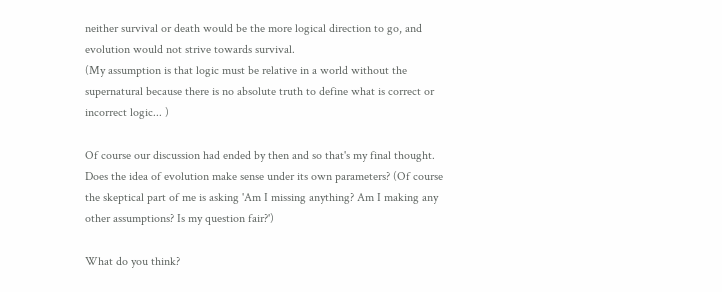neither survival or death would be the more logical direction to go, and evolution would not strive towards survival.
(My assumption is that logic must be relative in a world without the supernatural because there is no absolute truth to define what is correct or incorrect logic... )

Of course our discussion had ended by then and so that's my final thought. Does the idea of evolution make sense under its own parameters? (Of course the skeptical part of me is asking 'Am I missing anything? Am I making any other assumptions? Is my question fair?')

What do you think?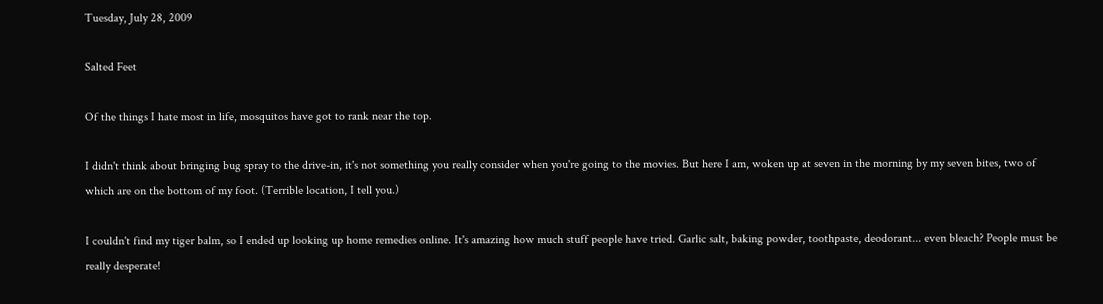Tuesday, July 28, 2009

Salted Feet

Of the things I hate most in life, mosquitos have got to rank near the top.

I didn't think about bringing bug spray to the drive-in, it's not something you really consider when you're going to the movies. But here I am, woken up at seven in the morning by my seven bites, two of which are on the bottom of my foot. (Terrible location, I tell you.)

I couldn't find my tiger balm, so I ended up looking up home remedies online. It's amazing how much stuff people have tried. Garlic salt, baking powder, toothpaste, deodorant... even bleach? People must be really desperate!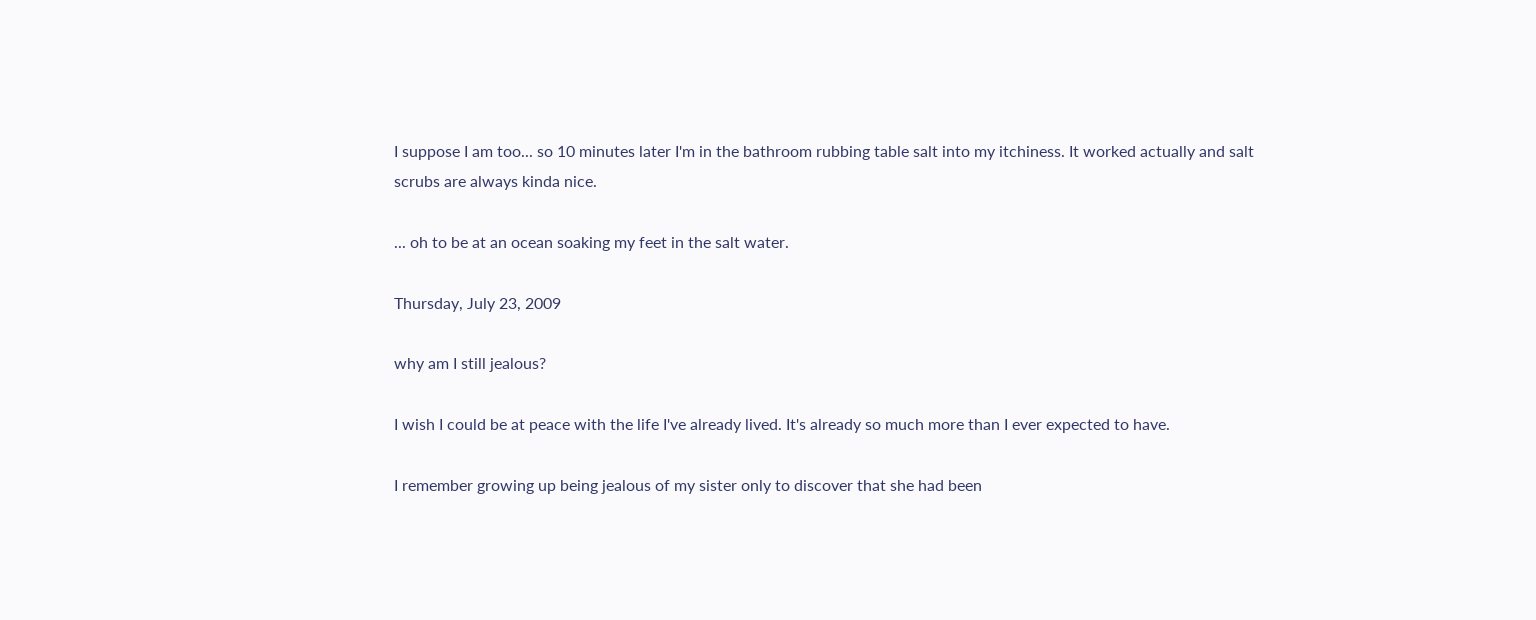I suppose I am too... so 10 minutes later I'm in the bathroom rubbing table salt into my itchiness. It worked actually and salt scrubs are always kinda nice.

... oh to be at an ocean soaking my feet in the salt water.

Thursday, July 23, 2009

why am I still jealous?

I wish I could be at peace with the life I've already lived. It's already so much more than I ever expected to have.

I remember growing up being jealous of my sister only to discover that she had been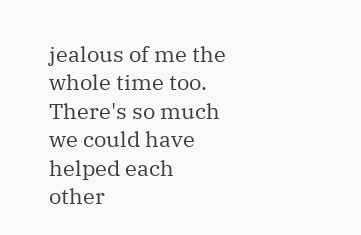jealous of me the whole time too. There's so much we could have helped each other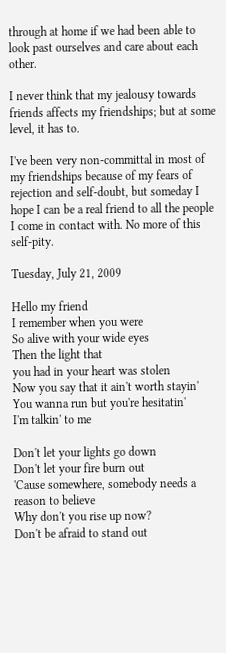through at home if we had been able to look past ourselves and care about each other.

I never think that my jealousy towards friends affects my friendships; but at some level, it has to.

I've been very non-committal in most of my friendships because of my fears of rejection and self-doubt, but someday I hope I can be a real friend to all the people I come in contact with. No more of this self-pity.

Tuesday, July 21, 2009

Hello my friend
I remember when you were
So alive with your wide eyes
Then the light that
you had in your heart was stolen
Now you say that it ain't worth stayin'
You wanna run but you're hesitatin'
I'm talkin' to me

Don't let your lights go down
Don't let your fire burn out
'Cause somewhere, somebody needs a reason to believe
Why don't you rise up now?
Don't be afraid to stand out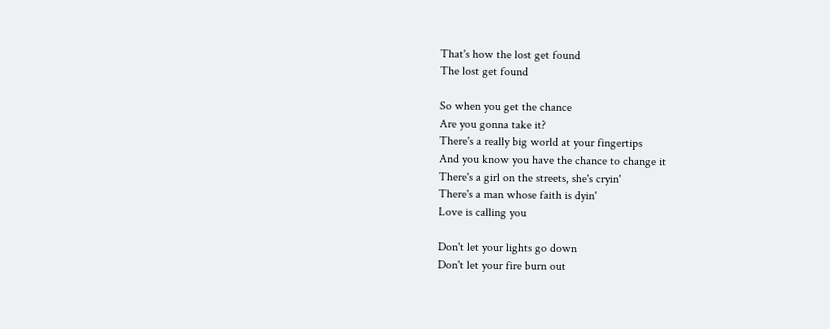That's how the lost get found
The lost get found

So when you get the chance
Are you gonna take it?
There's a really big world at your fingertips
And you know you have the chance to change it
There's a girl on the streets, she's cryin'
There's a man whose faith is dyin'
Love is calling you

Don't let your lights go down
Don't let your fire burn out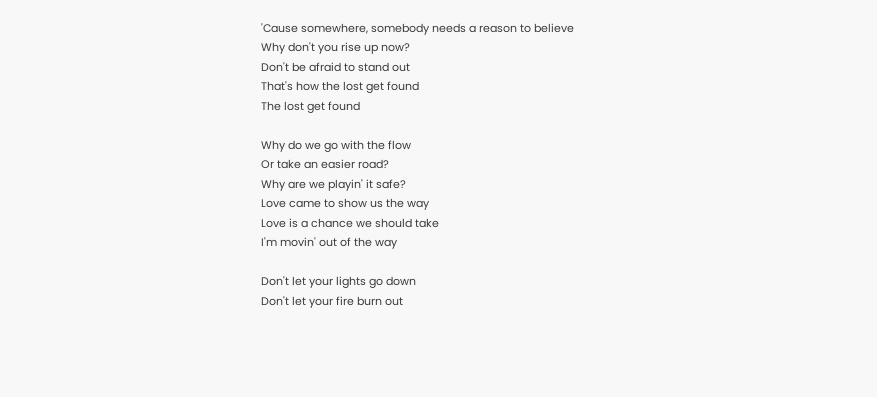'Cause somewhere, somebody needs a reason to believe
Why don't you rise up now?
Don't be afraid to stand out
That's how the lost get found
The lost get found

Why do we go with the flow
Or take an easier road?
Why are we playin' it safe?
Love came to show us the way
Love is a chance we should take
I'm movin' out of the way

Don't let your lights go down
Don't let your fire burn out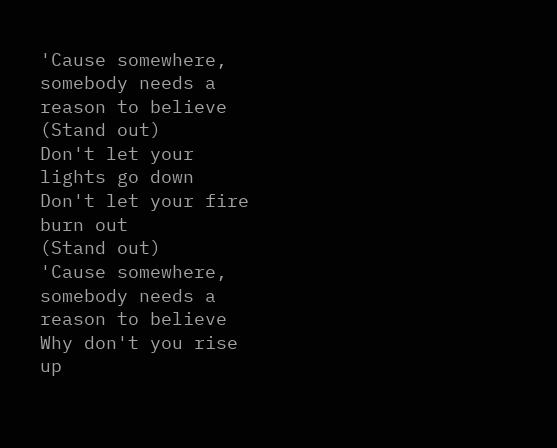'Cause somewhere, somebody needs a reason to believe
(Stand out)
Don't let your lights go down
Don't let your fire burn out
(Stand out)
'Cause somewhere, somebody needs a reason to believe
Why don't you rise up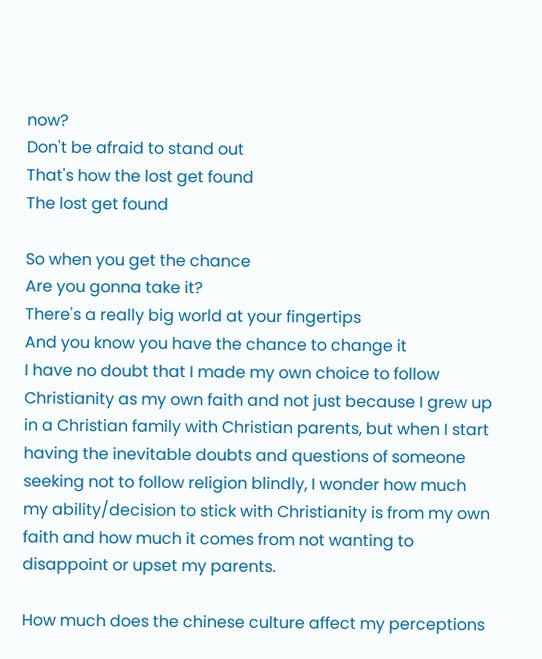now?
Don't be afraid to stand out
That's how the lost get found
The lost get found

So when you get the chance
Are you gonna take it?
There's a really big world at your fingertips
And you know you have the chance to change it
I have no doubt that I made my own choice to follow Christianity as my own faith and not just because I grew up in a Christian family with Christian parents, but when I start having the inevitable doubts and questions of someone seeking not to follow religion blindly, I wonder how much my ability/decision to stick with Christianity is from my own faith and how much it comes from not wanting to disappoint or upset my parents.

How much does the chinese culture affect my perceptions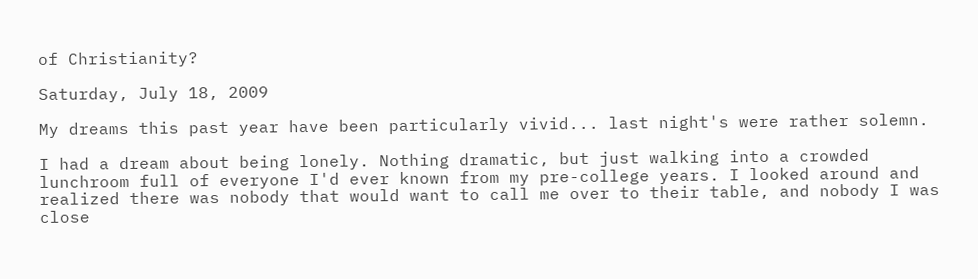of Christianity?

Saturday, July 18, 2009

My dreams this past year have been particularly vivid... last night's were rather solemn.

I had a dream about being lonely. Nothing dramatic, but just walking into a crowded lunchroom full of everyone I'd ever known from my pre-college years. I looked around and realized there was nobody that would want to call me over to their table, and nobody I was close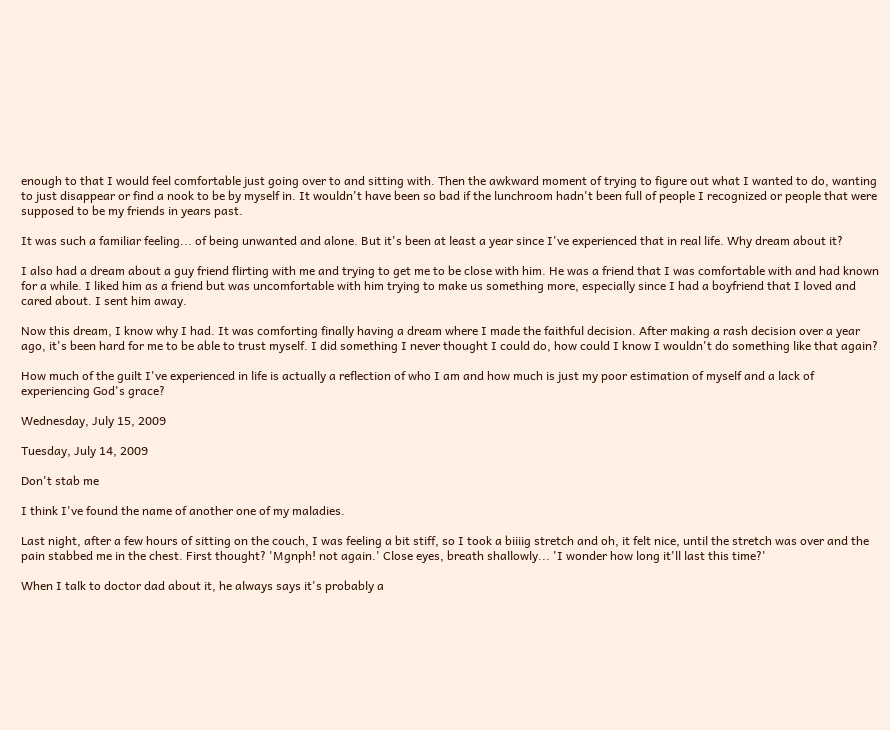enough to that I would feel comfortable just going over to and sitting with. Then the awkward moment of trying to figure out what I wanted to do, wanting to just disappear or find a nook to be by myself in. It wouldn't have been so bad if the lunchroom hadn't been full of people I recognized or people that were supposed to be my friends in years past.

It was such a familiar feeling... of being unwanted and alone. But it's been at least a year since I've experienced that in real life. Why dream about it?

I also had a dream about a guy friend flirting with me and trying to get me to be close with him. He was a friend that I was comfortable with and had known for a while. I liked him as a friend but was uncomfortable with him trying to make us something more, especially since I had a boyfriend that I loved and cared about. I sent him away.

Now this dream, I know why I had. It was comforting finally having a dream where I made the faithful decision. After making a rash decision over a year ago, it's been hard for me to be able to trust myself. I did something I never thought I could do, how could I know I wouldn't do something like that again?

How much of the guilt I've experienced in life is actually a reflection of who I am and how much is just my poor estimation of myself and a lack of experiencing God's grace?

Wednesday, July 15, 2009

Tuesday, July 14, 2009

Don't stab me

I think I've found the name of another one of my maladies.

Last night, after a few hours of sitting on the couch, I was feeling a bit stiff, so I took a biiiig stretch and oh, it felt nice, until the stretch was over and the pain stabbed me in the chest. First thought? 'Mgnph! not again.' Close eyes, breath shallowly... 'I wonder how long it'll last this time?'

When I talk to doctor dad about it, he always says it's probably a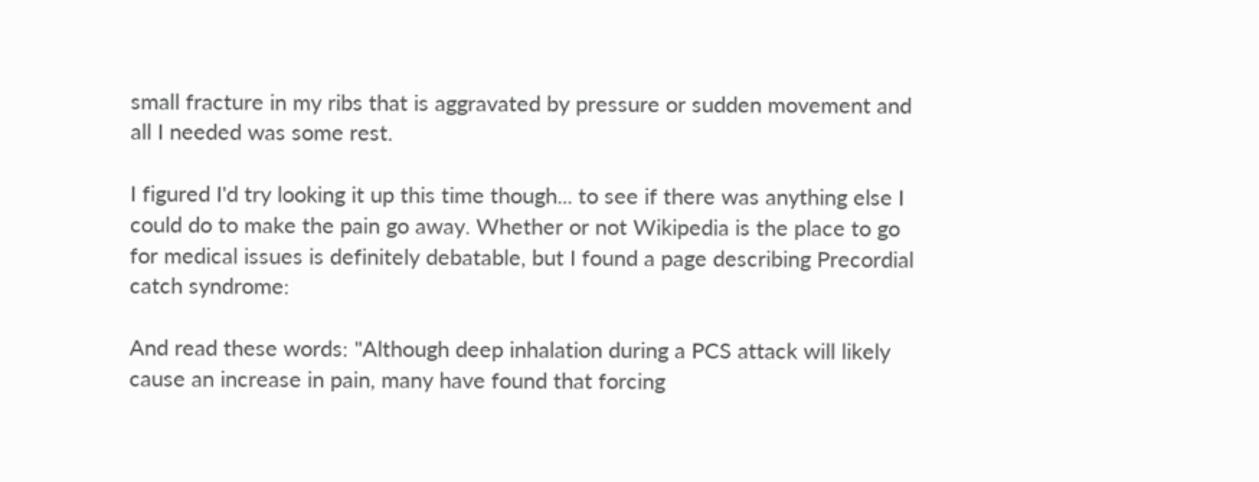small fracture in my ribs that is aggravated by pressure or sudden movement and all I needed was some rest.

I figured I'd try looking it up this time though... to see if there was anything else I could do to make the pain go away. Whether or not Wikipedia is the place to go for medical issues is definitely debatable, but I found a page describing Precordial catch syndrome:

And read these words: "Although deep inhalation during a PCS attack will likely cause an increase in pain, many have found that forcing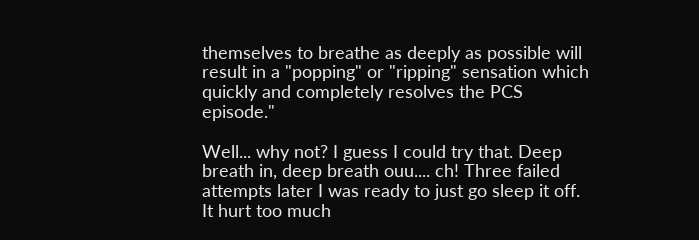themselves to breathe as deeply as possible will result in a "popping" or "ripping" sensation which quickly and completely resolves the PCS episode."

Well... why not? I guess I could try that. Deep breath in, deep breath ouu.... ch! Three failed attempts later I was ready to just go sleep it off. It hurt too much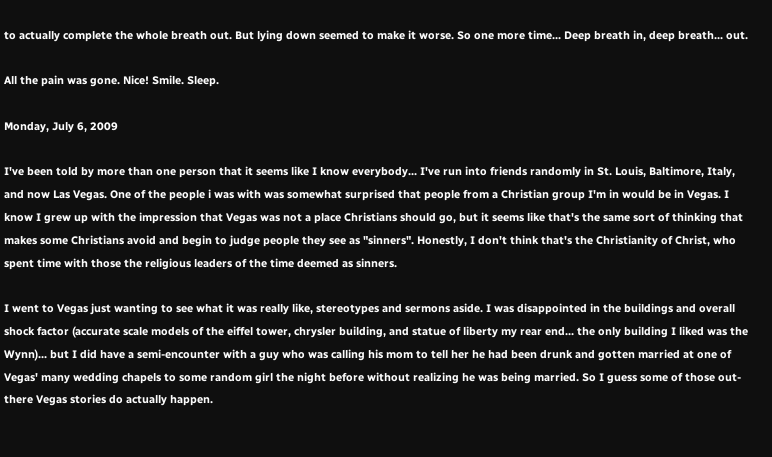to actually complete the whole breath out. But lying down seemed to make it worse. So one more time... Deep breath in, deep breath... out.

All the pain was gone. Nice! Smile. Sleep.

Monday, July 6, 2009

I've been told by more than one person that it seems like I know everybody... I've run into friends randomly in St. Louis, Baltimore, Italy, and now Las Vegas. One of the people i was with was somewhat surprised that people from a Christian group I'm in would be in Vegas. I know I grew up with the impression that Vegas was not a place Christians should go, but it seems like that's the same sort of thinking that makes some Christians avoid and begin to judge people they see as "sinners". Honestly, I don't think that's the Christianity of Christ, who spent time with those the religious leaders of the time deemed as sinners.

I went to Vegas just wanting to see what it was really like, stereotypes and sermons aside. I was disappointed in the buildings and overall shock factor (accurate scale models of the eiffel tower, chrysler building, and statue of liberty my rear end... the only building I liked was the Wynn)... but I did have a semi-encounter with a guy who was calling his mom to tell her he had been drunk and gotten married at one of Vegas' many wedding chapels to some random girl the night before without realizing he was being married. So I guess some of those out-there Vegas stories do actually happen.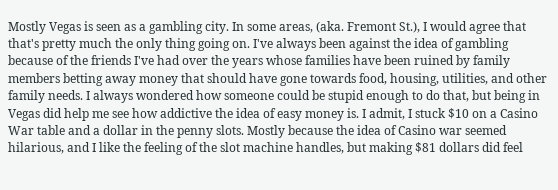Mostly Vegas is seen as a gambling city. In some areas, (aka. Fremont St.), I would agree that that's pretty much the only thing going on. I've always been against the idea of gambling because of the friends I've had over the years whose families have been ruined by family members betting away money that should have gone towards food, housing, utilities, and other family needs. I always wondered how someone could be stupid enough to do that, but being in Vegas did help me see how addictive the idea of easy money is. I admit, I stuck $10 on a Casino War table and a dollar in the penny slots. Mostly because the idea of Casino war seemed hilarious, and I like the feeling of the slot machine handles, but making $81 dollars did feel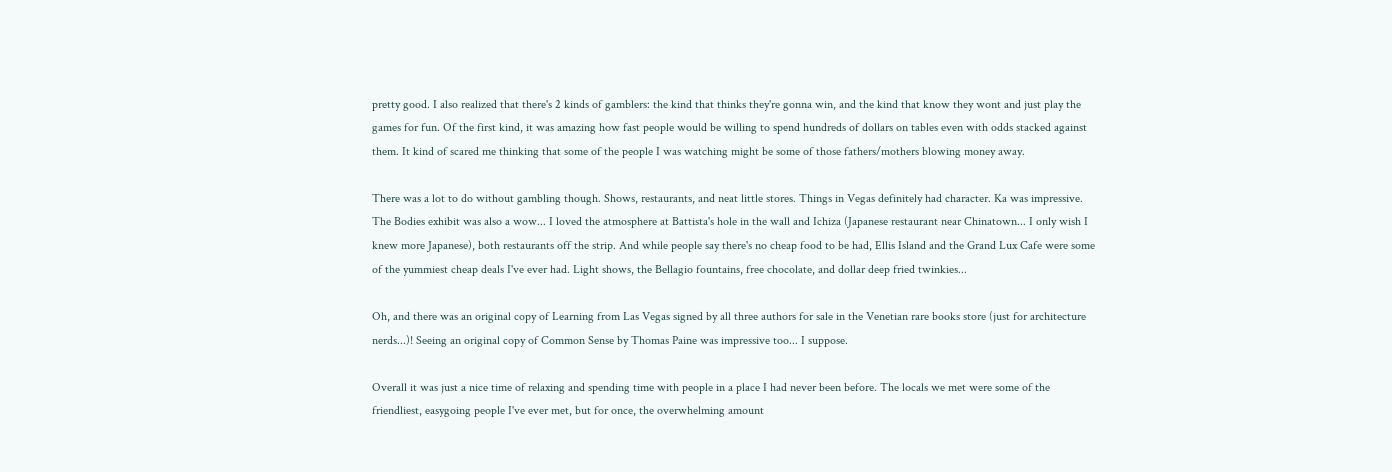pretty good. I also realized that there's 2 kinds of gamblers: the kind that thinks they're gonna win, and the kind that know they wont and just play the games for fun. Of the first kind, it was amazing how fast people would be willing to spend hundreds of dollars on tables even with odds stacked against them. It kind of scared me thinking that some of the people I was watching might be some of those fathers/mothers blowing money away.

There was a lot to do without gambling though. Shows, restaurants, and neat little stores. Things in Vegas definitely had character. Ka was impressive. The Bodies exhibit was also a wow... I loved the atmosphere at Battista's hole in the wall and Ichiza (Japanese restaurant near Chinatown... I only wish I knew more Japanese), both restaurants off the strip. And while people say there's no cheap food to be had, Ellis Island and the Grand Lux Cafe were some of the yummiest cheap deals I've ever had. Light shows, the Bellagio fountains, free chocolate, and dollar deep fried twinkies...

Oh, and there was an original copy of Learning from Las Vegas signed by all three authors for sale in the Venetian rare books store (just for architecture nerds...)! Seeing an original copy of Common Sense by Thomas Paine was impressive too... I suppose.

Overall it was just a nice time of relaxing and spending time with people in a place I had never been before. The locals we met were some of the friendliest, easygoing people I've ever met, but for once, the overwhelming amount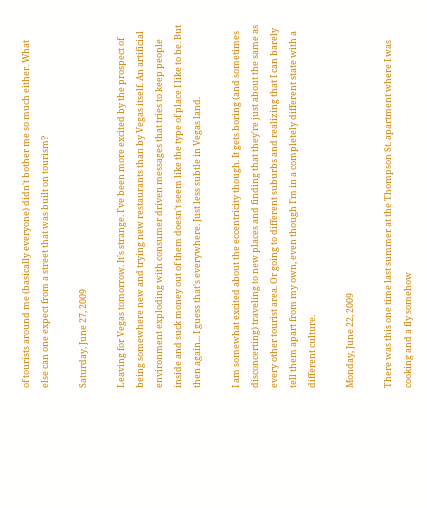of tourists around me (basically everyone) didn't bother me so much either. What else can one expect from a street that was built on tourism?

Saturday, June 27, 2009

Leaving for Vegas tomorrow. It's strange. I've been more excited by the prospect of being somewhere new and trying new restaurants than by Vegas itself. An artificial environment exploding with consumer driven messages that tries to keep people inside and suck money out of them doesn't seem like the type of place I like to be. But then again... I guess that's everywhere. Just less subtle in Vegas land.

I am somewhat excited about the eccentricity though. It gets boring (and sometimes disconcerting) traveling to new places and finding that they're just about the same as every other tourist area. Or going to different suburbs and realizing that I can barely tell them apart from my own, even though I'm in a completely different state with a different culture.

Monday, June 22, 2009

There was this one time last summer at the Thompson St. apartment where I was cooking and a fly somehow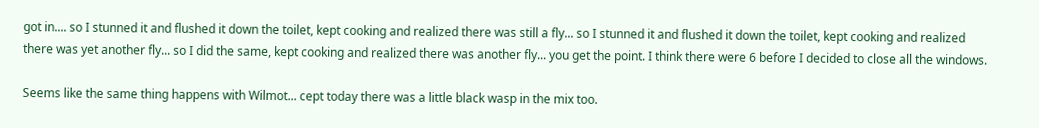got in.... so I stunned it and flushed it down the toilet, kept cooking and realized there was still a fly... so I stunned it and flushed it down the toilet, kept cooking and realized there was yet another fly... so I did the same, kept cooking and realized there was another fly... you get the point. I think there were 6 before I decided to close all the windows.

Seems like the same thing happens with Wilmot... cept today there was a little black wasp in the mix too.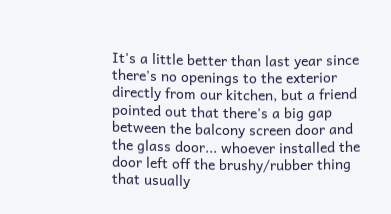It's a little better than last year since there's no openings to the exterior directly from our kitchen, but a friend pointed out that there's a big gap between the balcony screen door and the glass door... whoever installed the door left off the brushy/rubber thing that usually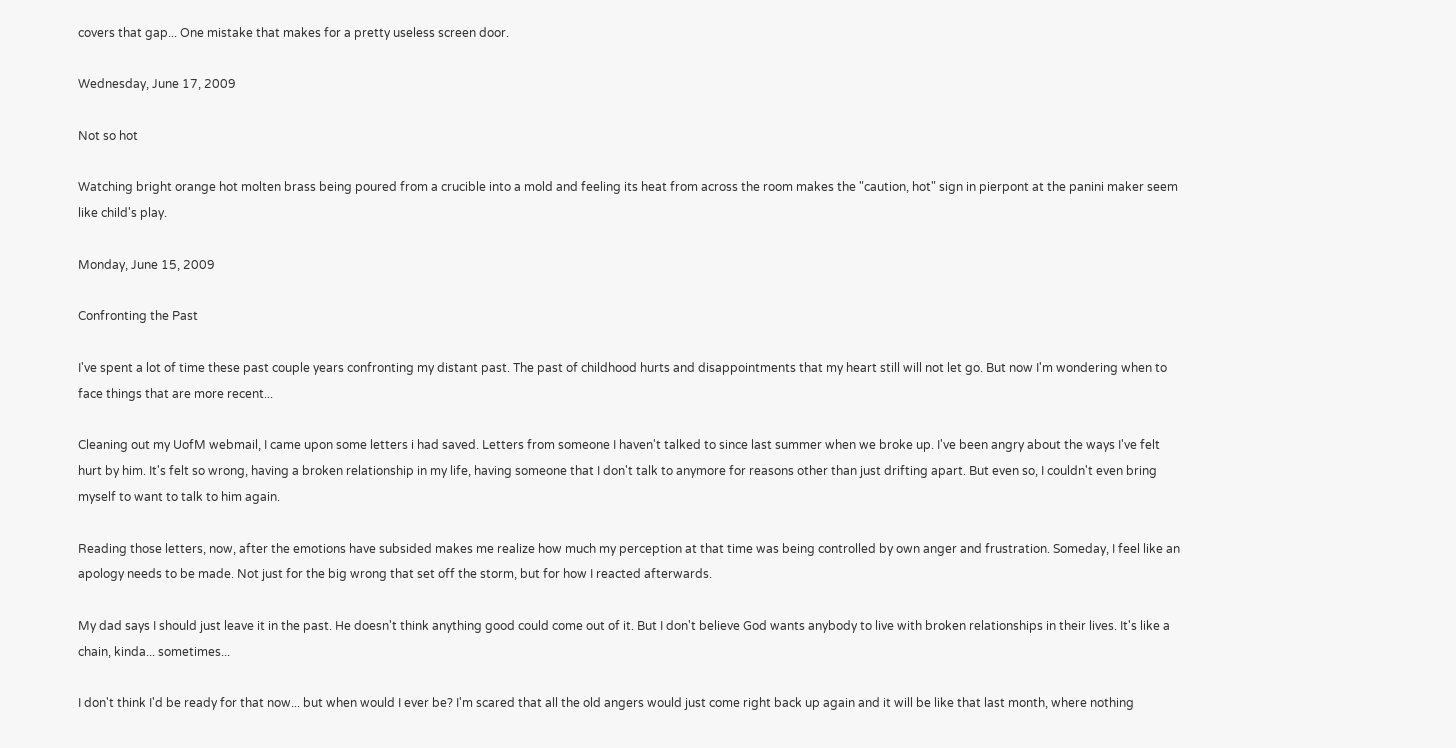covers that gap... One mistake that makes for a pretty useless screen door.

Wednesday, June 17, 2009

Not so hot

Watching bright orange hot molten brass being poured from a crucible into a mold and feeling its heat from across the room makes the "caution, hot" sign in pierpont at the panini maker seem like child's play.

Monday, June 15, 2009

Confronting the Past

I've spent a lot of time these past couple years confronting my distant past. The past of childhood hurts and disappointments that my heart still will not let go. But now I'm wondering when to face things that are more recent...

Cleaning out my UofM webmail, I came upon some letters i had saved. Letters from someone I haven't talked to since last summer when we broke up. I've been angry about the ways I've felt hurt by him. It's felt so wrong, having a broken relationship in my life, having someone that I don't talk to anymore for reasons other than just drifting apart. But even so, I couldn't even bring myself to want to talk to him again.

Reading those letters, now, after the emotions have subsided makes me realize how much my perception at that time was being controlled by own anger and frustration. Someday, I feel like an apology needs to be made. Not just for the big wrong that set off the storm, but for how I reacted afterwards.

My dad says I should just leave it in the past. He doesn't think anything good could come out of it. But I don't believe God wants anybody to live with broken relationships in their lives. It's like a chain, kinda... sometimes...

I don't think I'd be ready for that now... but when would I ever be? I'm scared that all the old angers would just come right back up again and it will be like that last month, where nothing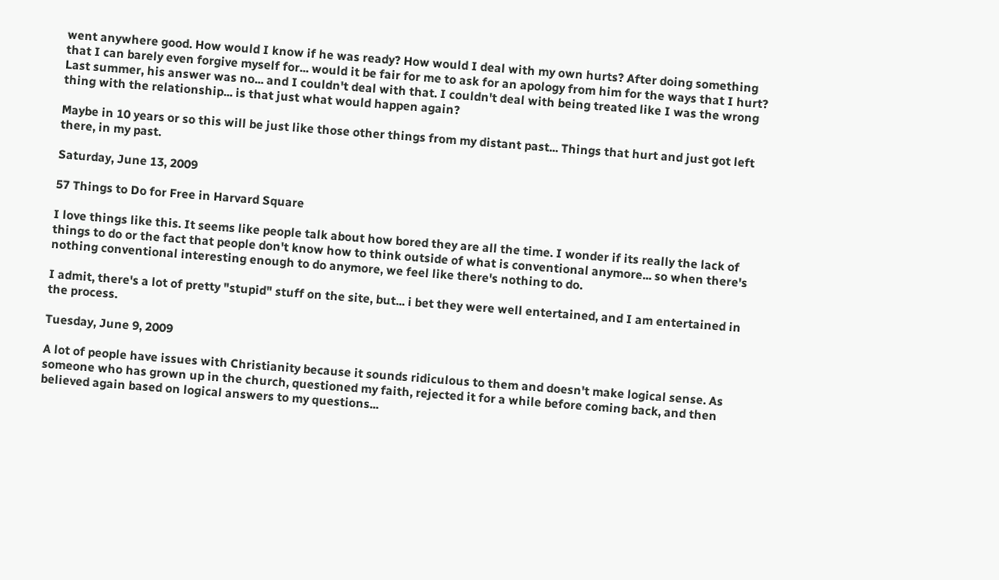went anywhere good. How would I know if he was ready? How would I deal with my own hurts? After doing something that I can barely even forgive myself for... would it be fair for me to ask for an apology from him for the ways that I hurt? Last summer, his answer was no... and I couldn't deal with that. I couldn't deal with being treated like I was the wrong thing with the relationship... is that just what would happen again?

Maybe in 10 years or so this will be just like those other things from my distant past... Things that hurt and just got left there, in my past.

Saturday, June 13, 2009

57 Things to Do for Free in Harvard Square

I love things like this. It seems like people talk about how bored they are all the time. I wonder if its really the lack of things to do or the fact that people don't know how to think outside of what is conventional anymore... so when there's nothing conventional interesting enough to do anymore, we feel like there's nothing to do.

I admit, there's a lot of pretty "stupid" stuff on the site, but... i bet they were well entertained, and I am entertained in the process.

Tuesday, June 9, 2009

A lot of people have issues with Christianity because it sounds ridiculous to them and doesn't make logical sense. As someone who has grown up in the church, questioned my faith, rejected it for a while before coming back, and then believed again based on logical answers to my questions...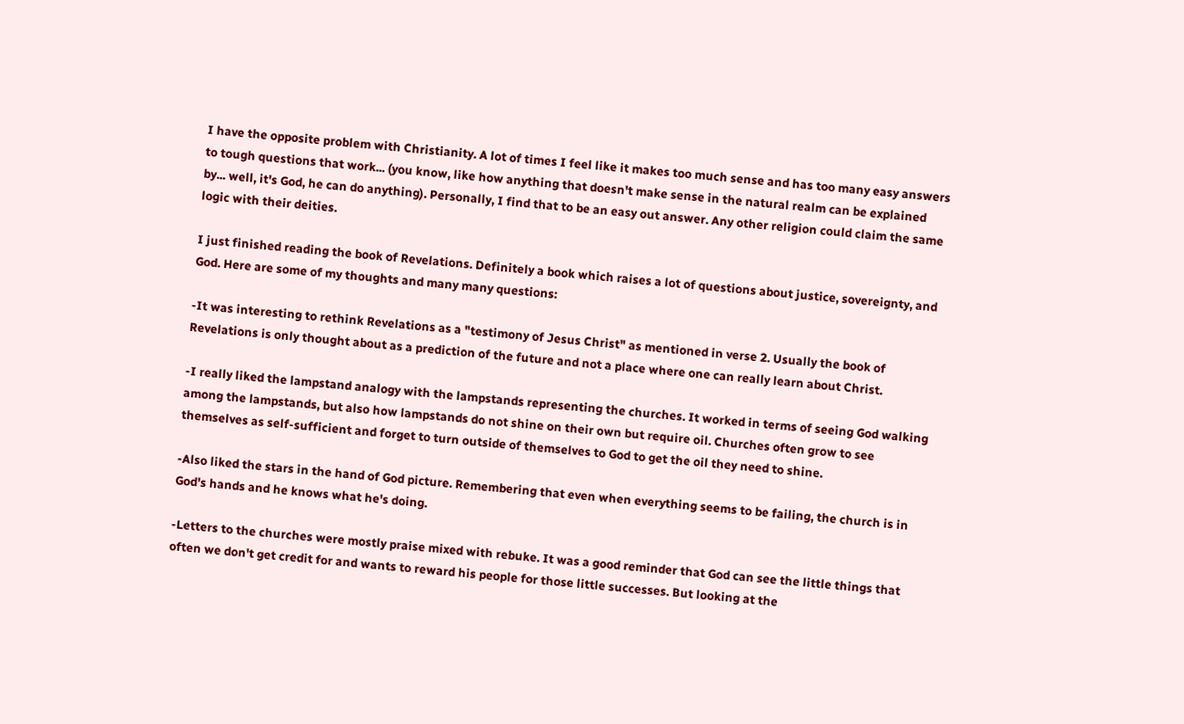I have the opposite problem with Christianity. A lot of times I feel like it makes too much sense and has too many easy answers to tough questions that work... (you know, like how anything that doesn't make sense in the natural realm can be explained by... well, it's God, he can do anything). Personally, I find that to be an easy out answer. Any other religion could claim the same logic with their deities.

I just finished reading the book of Revelations. Definitely a book which raises a lot of questions about justice, sovereignty, and God. Here are some of my thoughts and many many questions:

-It was interesting to rethink Revelations as a "testimony of Jesus Christ" as mentioned in verse 2. Usually the book of Revelations is only thought about as a prediction of the future and not a place where one can really learn about Christ.

-I really liked the lampstand analogy with the lampstands representing the churches. It worked in terms of seeing God walking among the lampstands, but also how lampstands do not shine on their own but require oil. Churches often grow to see themselves as self-sufficient and forget to turn outside of themselves to God to get the oil they need to shine.

-Also liked the stars in the hand of God picture. Remembering that even when everything seems to be failing, the church is in God's hands and he knows what he's doing.

-Letters to the churches were mostly praise mixed with rebuke. It was a good reminder that God can see the little things that often we don't get credit for and wants to reward his people for those little successes. But looking at the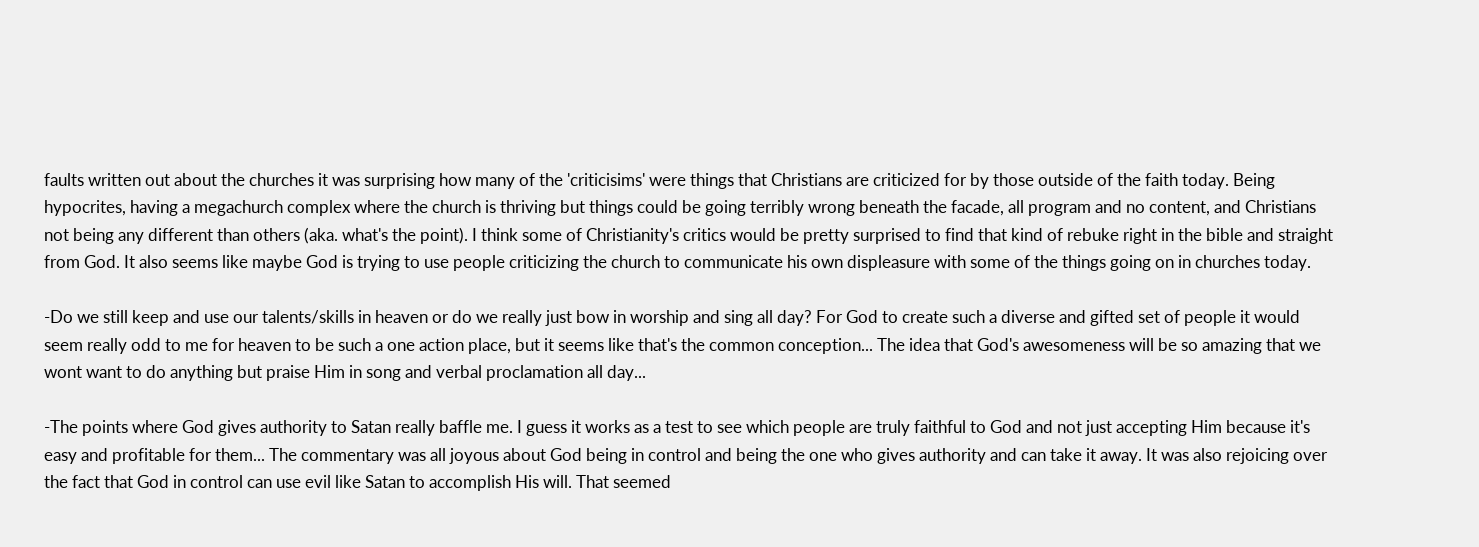faults written out about the churches it was surprising how many of the 'criticisims' were things that Christians are criticized for by those outside of the faith today. Being hypocrites, having a megachurch complex where the church is thriving but things could be going terribly wrong beneath the facade, all program and no content, and Christians not being any different than others (aka. what's the point). I think some of Christianity's critics would be pretty surprised to find that kind of rebuke right in the bible and straight from God. It also seems like maybe God is trying to use people criticizing the church to communicate his own displeasure with some of the things going on in churches today.

-Do we still keep and use our talents/skills in heaven or do we really just bow in worship and sing all day? For God to create such a diverse and gifted set of people it would seem really odd to me for heaven to be such a one action place, but it seems like that's the common conception... The idea that God's awesomeness will be so amazing that we wont want to do anything but praise Him in song and verbal proclamation all day...

-The points where God gives authority to Satan really baffle me. I guess it works as a test to see which people are truly faithful to God and not just accepting Him because it's easy and profitable for them... The commentary was all joyous about God being in control and being the one who gives authority and can take it away. It was also rejoicing over the fact that God in control can use evil like Satan to accomplish His will. That seemed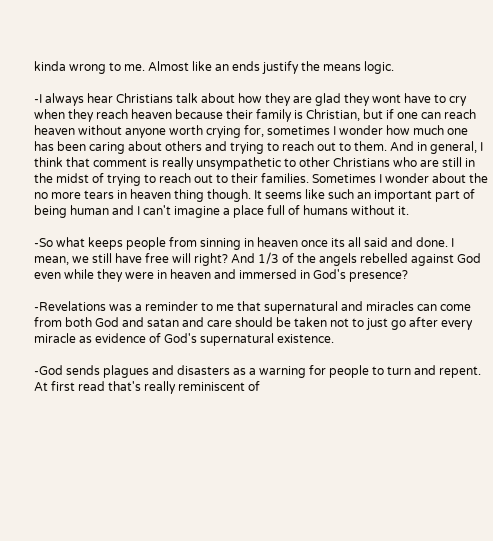kinda wrong to me. Almost like an ends justify the means logic.

-I always hear Christians talk about how they are glad they wont have to cry when they reach heaven because their family is Christian, but if one can reach heaven without anyone worth crying for, sometimes I wonder how much one has been caring about others and trying to reach out to them. And in general, I think that comment is really unsympathetic to other Christians who are still in the midst of trying to reach out to their families. Sometimes I wonder about the no more tears in heaven thing though. It seems like such an important part of being human and I can't imagine a place full of humans without it.

-So what keeps people from sinning in heaven once its all said and done. I mean, we still have free will right? And 1/3 of the angels rebelled against God even while they were in heaven and immersed in God's presence?

-Revelations was a reminder to me that supernatural and miracles can come from both God and satan and care should be taken not to just go after every miracle as evidence of God's supernatural existence.

-God sends plagues and disasters as a warning for people to turn and repent. At first read that's really reminiscent of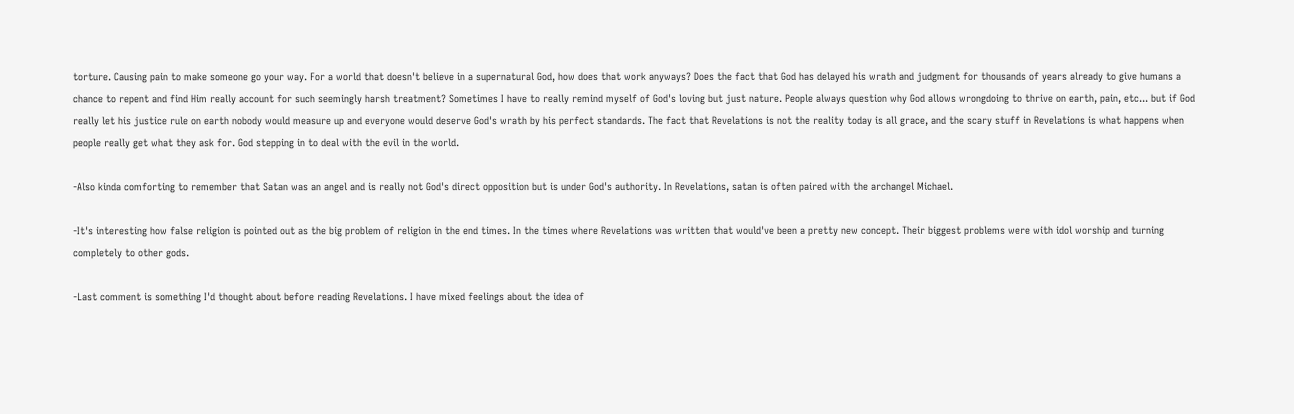torture. Causing pain to make someone go your way. For a world that doesn't believe in a supernatural God, how does that work anyways? Does the fact that God has delayed his wrath and judgment for thousands of years already to give humans a chance to repent and find Him really account for such seemingly harsh treatment? Sometimes I have to really remind myself of God's loving but just nature. People always question why God allows wrongdoing to thrive on earth, pain, etc... but if God really let his justice rule on earth nobody would measure up and everyone would deserve God's wrath by his perfect standards. The fact that Revelations is not the reality today is all grace, and the scary stuff in Revelations is what happens when people really get what they ask for. God stepping in to deal with the evil in the world.

-Also kinda comforting to remember that Satan was an angel and is really not God's direct opposition but is under God's authority. In Revelations, satan is often paired with the archangel Michael.

-It's interesting how false religion is pointed out as the big problem of religion in the end times. In the times where Revelations was written that would've been a pretty new concept. Their biggest problems were with idol worship and turning completely to other gods.

-Last comment is something I'd thought about before reading Revelations. I have mixed feelings about the idea of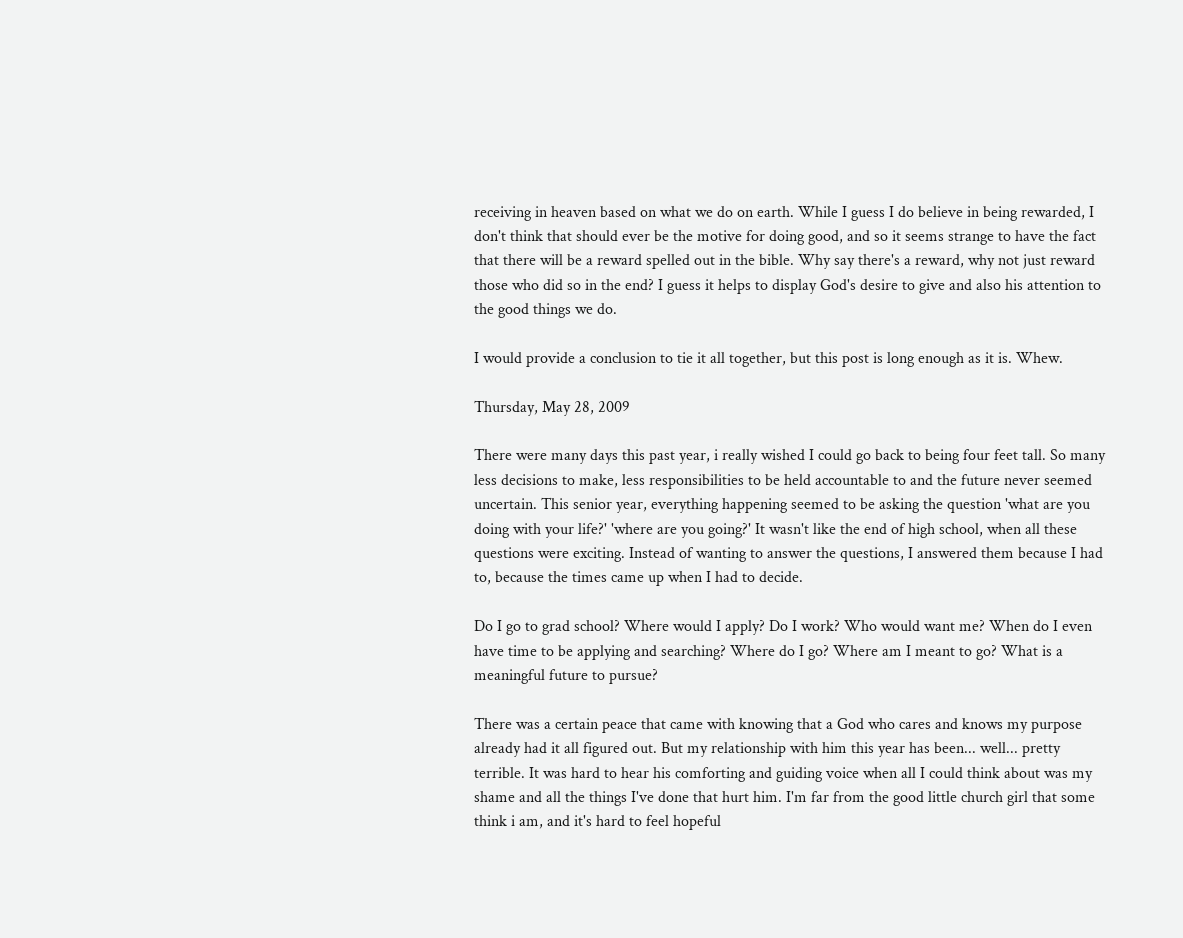receiving in heaven based on what we do on earth. While I guess I do believe in being rewarded, I don't think that should ever be the motive for doing good, and so it seems strange to have the fact that there will be a reward spelled out in the bible. Why say there's a reward, why not just reward those who did so in the end? I guess it helps to display God's desire to give and also his attention to the good things we do.

I would provide a conclusion to tie it all together, but this post is long enough as it is. Whew.

Thursday, May 28, 2009

There were many days this past year, i really wished I could go back to being four feet tall. So many less decisions to make, less responsibilities to be held accountable to and the future never seemed uncertain. This senior year, everything happening seemed to be asking the question 'what are you doing with your life?' 'where are you going?' It wasn't like the end of high school, when all these questions were exciting. Instead of wanting to answer the questions, I answered them because I had to, because the times came up when I had to decide.

Do I go to grad school? Where would I apply? Do I work? Who would want me? When do I even have time to be applying and searching? Where do I go? Where am I meant to go? What is a meaningful future to pursue?

There was a certain peace that came with knowing that a God who cares and knows my purpose already had it all figured out. But my relationship with him this year has been... well... pretty terrible. It was hard to hear his comforting and guiding voice when all I could think about was my shame and all the things I've done that hurt him. I'm far from the good little church girl that some think i am, and it's hard to feel hopeful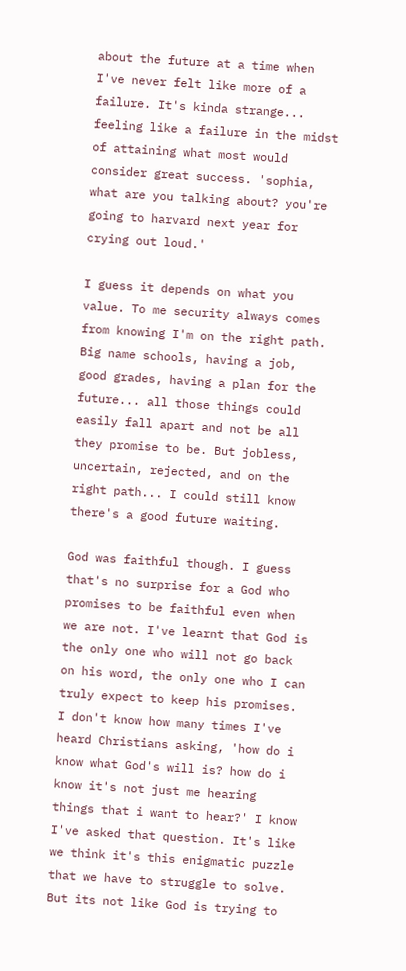about the future at a time when I've never felt like more of a failure. It's kinda strange... feeling like a failure in the midst of attaining what most would consider great success. 'sophia, what are you talking about? you're going to harvard next year for crying out loud.'

I guess it depends on what you value. To me security always comes from knowing I'm on the right path. Big name schools, having a job, good grades, having a plan for the future... all those things could easily fall apart and not be all they promise to be. But jobless, uncertain, rejected, and on the right path... I could still know there's a good future waiting.

God was faithful though. I guess that's no surprise for a God who promises to be faithful even when we are not. I've learnt that God is the only one who will not go back on his word, the only one who I can truly expect to keep his promises. I don't know how many times I've heard Christians asking, 'how do i know what God's will is? how do i know it's not just me hearing things that i want to hear?' I know I've asked that question. It's like we think it's this enigmatic puzzle that we have to struggle to solve. But its not like God is trying to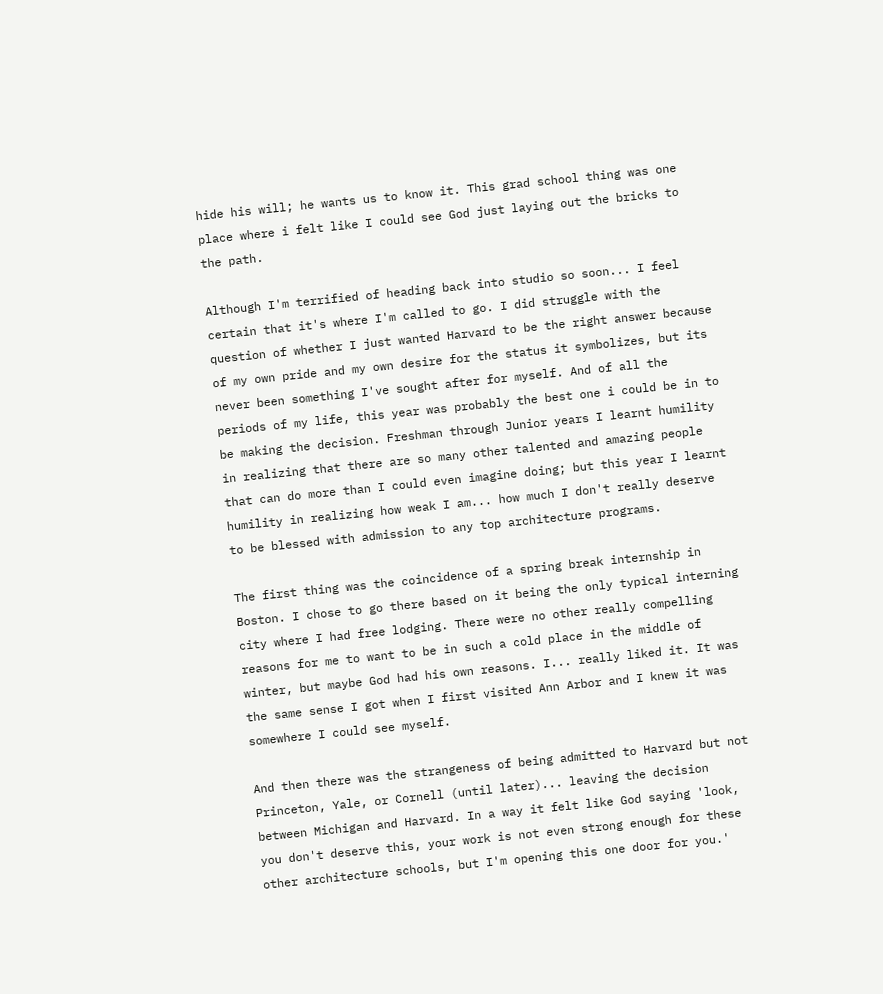hide his will; he wants us to know it. This grad school thing was one place where i felt like I could see God just laying out the bricks to the path.

Although I'm terrified of heading back into studio so soon... I feel certain that it's where I'm called to go. I did struggle with the question of whether I just wanted Harvard to be the right answer because of my own pride and my own desire for the status it symbolizes, but its never been something I've sought after for myself. And of all the periods of my life, this year was probably the best one i could be in to be making the decision. Freshman through Junior years I learnt humility in realizing that there are so many other talented and amazing people that can do more than I could even imagine doing; but this year I learnt humility in realizing how weak I am... how much I don't really deserve to be blessed with admission to any top architecture programs.

The first thing was the coincidence of a spring break internship in Boston. I chose to go there based on it being the only typical interning city where I had free lodging. There were no other really compelling reasons for me to want to be in such a cold place in the middle of winter, but maybe God had his own reasons. I... really liked it. It was the same sense I got when I first visited Ann Arbor and I knew it was somewhere I could see myself.

And then there was the strangeness of being admitted to Harvard but not Princeton, Yale, or Cornell (until later)... leaving the decision between Michigan and Harvard. In a way it felt like God saying 'look, you don't deserve this, your work is not even strong enough for these other architecture schools, but I'm opening this one door for you.'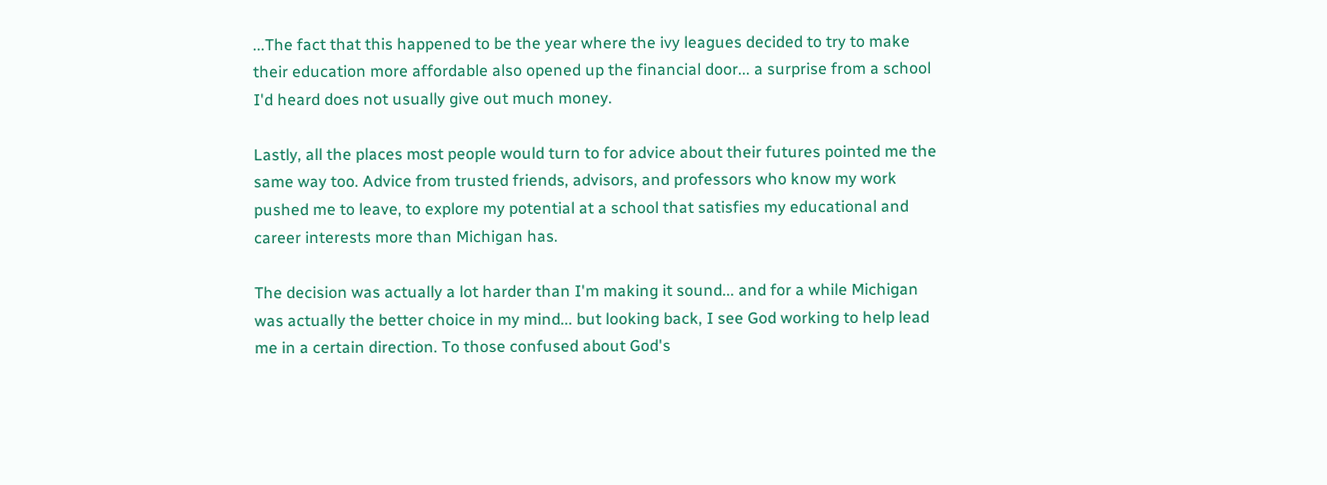...The fact that this happened to be the year where the ivy leagues decided to try to make their education more affordable also opened up the financial door... a surprise from a school I'd heard does not usually give out much money.

Lastly, all the places most people would turn to for advice about their futures pointed me the same way too. Advice from trusted friends, advisors, and professors who know my work pushed me to leave, to explore my potential at a school that satisfies my educational and career interests more than Michigan has.

The decision was actually a lot harder than I'm making it sound... and for a while Michigan was actually the better choice in my mind... but looking back, I see God working to help lead me in a certain direction. To those confused about God's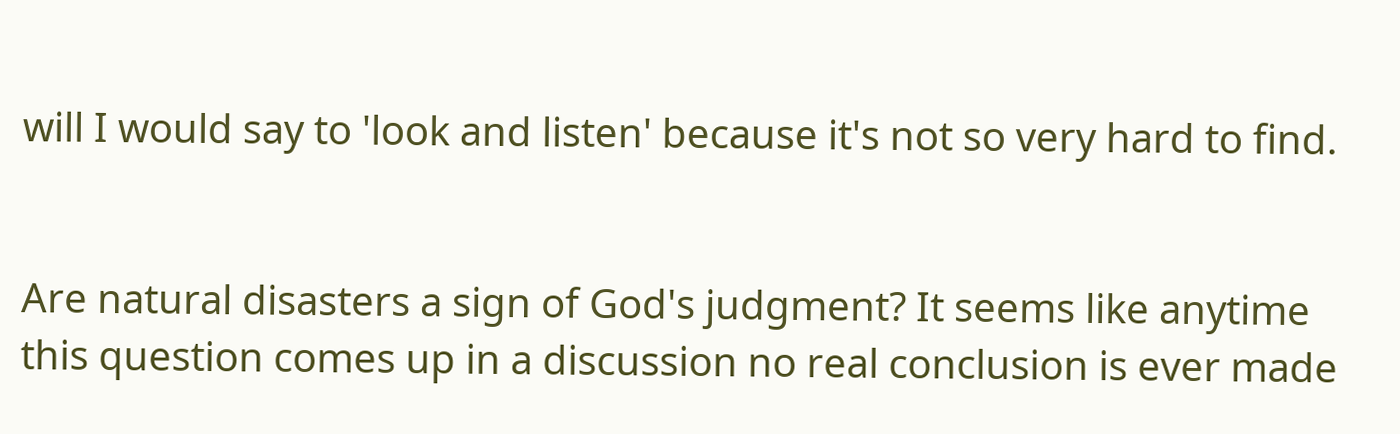will I would say to 'look and listen' because it's not so very hard to find.


Are natural disasters a sign of God's judgment? It seems like anytime this question comes up in a discussion no real conclusion is ever made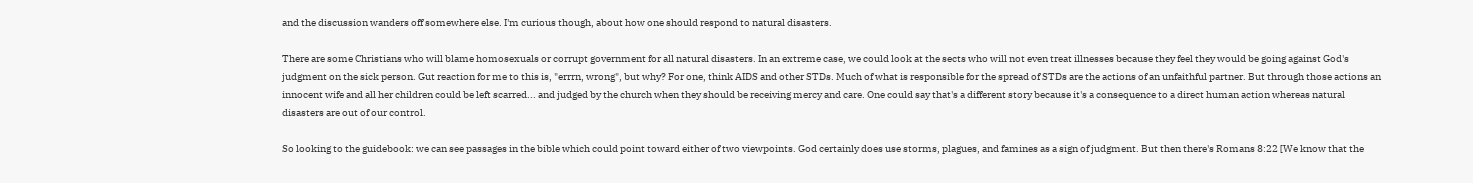and the discussion wanders off somewhere else. I'm curious though, about how one should respond to natural disasters.

There are some Christians who will blame homosexuals or corrupt government for all natural disasters. In an extreme case, we could look at the sects who will not even treat illnesses because they feel they would be going against God's judgment on the sick person. Gut reaction for me to this is, "errrn, wrong", but why? For one, think AIDS and other STDs. Much of what is responsible for the spread of STDs are the actions of an unfaithful partner. But through those actions an innocent wife and all her children could be left scarred... and judged by the church when they should be receiving mercy and care. One could say that's a different story because it's a consequence to a direct human action whereas natural disasters are out of our control.

So looking to the guidebook: we can see passages in the bible which could point toward either of two viewpoints. God certainly does use storms, plagues, and famines as a sign of judgment. But then there's Romans 8:22 [We know that the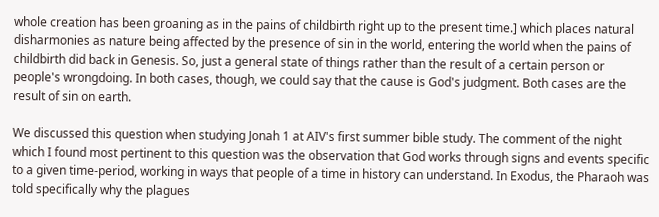whole creation has been groaning as in the pains of childbirth right up to the present time.] which places natural disharmonies as nature being affected by the presence of sin in the world, entering the world when the pains of childbirth did back in Genesis. So, just a general state of things rather than the result of a certain person or people's wrongdoing. In both cases, though, we could say that the cause is God's judgment. Both cases are the result of sin on earth.

We discussed this question when studying Jonah 1 at AIV's first summer bible study. The comment of the night which I found most pertinent to this question was the observation that God works through signs and events specific to a given time-period, working in ways that people of a time in history can understand. In Exodus, the Pharaoh was told specifically why the plagues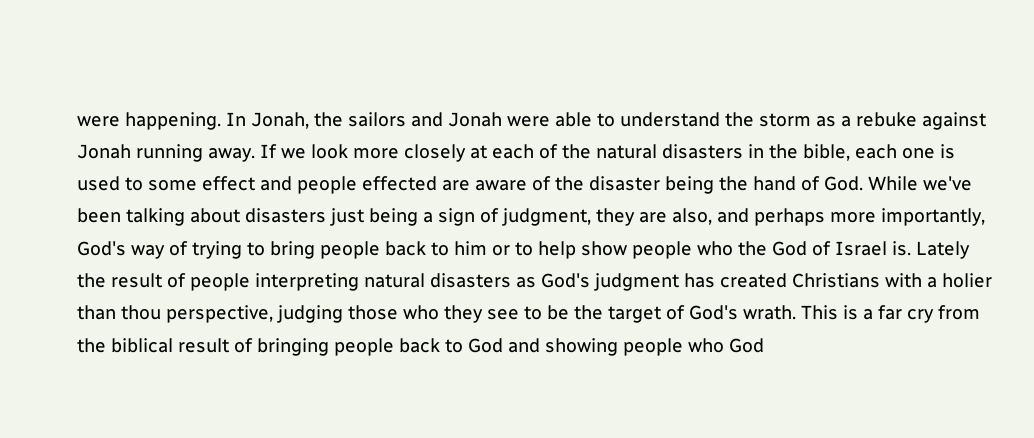were happening. In Jonah, the sailors and Jonah were able to understand the storm as a rebuke against Jonah running away. If we look more closely at each of the natural disasters in the bible, each one is used to some effect and people effected are aware of the disaster being the hand of God. While we've been talking about disasters just being a sign of judgment, they are also, and perhaps more importantly, God's way of trying to bring people back to him or to help show people who the God of Israel is. Lately the result of people interpreting natural disasters as God's judgment has created Christians with a holier than thou perspective, judging those who they see to be the target of God's wrath. This is a far cry from the biblical result of bringing people back to God and showing people who God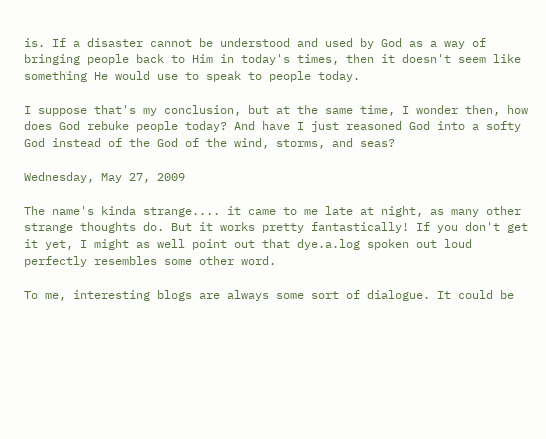is. If a disaster cannot be understood and used by God as a way of bringing people back to Him in today's times, then it doesn't seem like something He would use to speak to people today.

I suppose that's my conclusion, but at the same time, I wonder then, how does God rebuke people today? And have I just reasoned God into a softy God instead of the God of the wind, storms, and seas?

Wednesday, May 27, 2009

The name's kinda strange.... it came to me late at night, as many other strange thoughts do. But it works pretty fantastically! If you don't get it yet, I might as well point out that dye.a.log spoken out loud perfectly resembles some other word.

To me, interesting blogs are always some sort of dialogue. It could be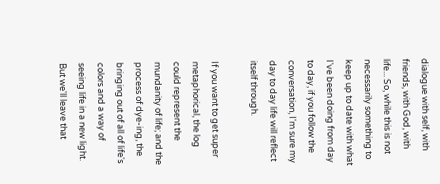dialogue with self, with friends, with God, with life... So, while this is not necessarily something to keep up to date with what I've been doing from day to day, if you follow the conversation, I'm sure my day to day life will reflect itself through.

If you want to get super metaphorical, the log could represent the mundanity of life; and the process of dye-ing, the bringing out of all of life's colors and a way of seeing life in a new light. But we'll leave that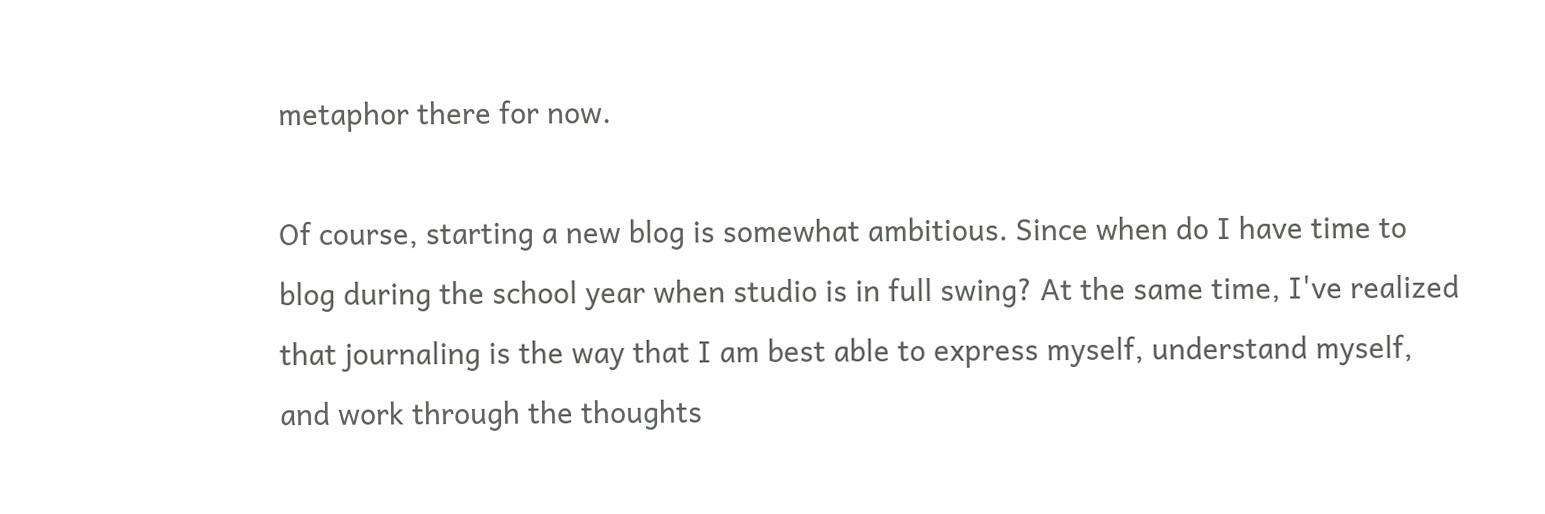metaphor there for now.

Of course, starting a new blog is somewhat ambitious. Since when do I have time to blog during the school year when studio is in full swing? At the same time, I've realized that journaling is the way that I am best able to express myself, understand myself, and work through the thoughts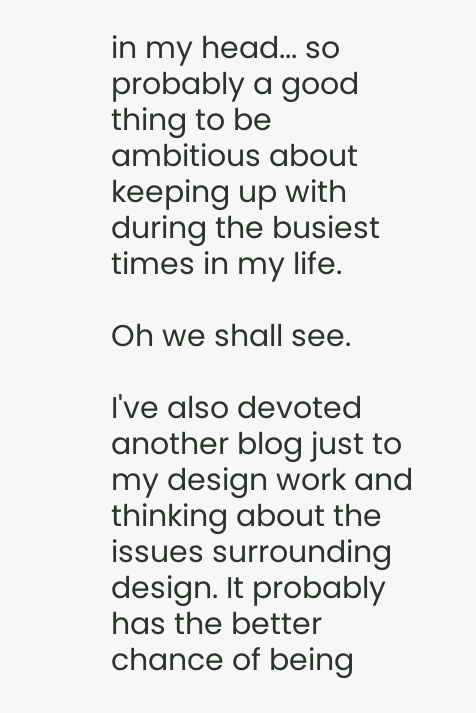in my head... so probably a good thing to be ambitious about keeping up with during the busiest times in my life.

Oh we shall see.

I've also devoted another blog just to my design work and thinking about the issues surrounding design. It probably has the better chance of being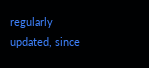regularly updated, since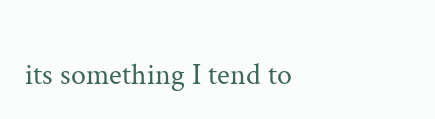its something I tend to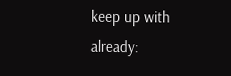keep up with already: